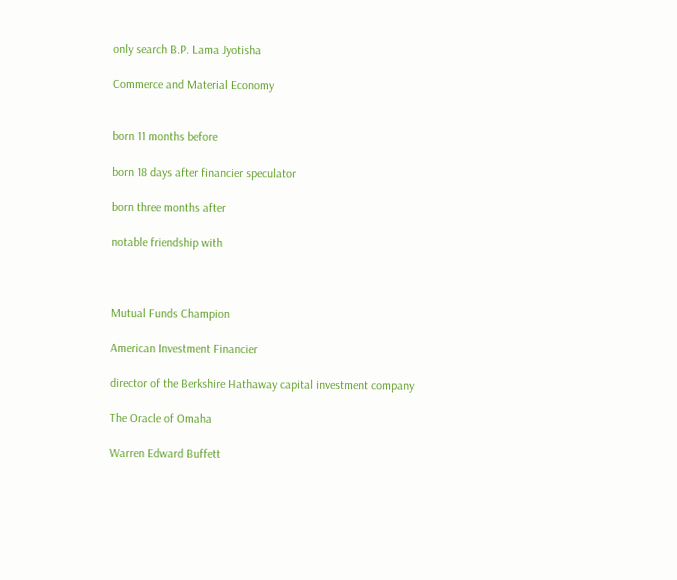only search B.P. Lama Jyotisha

Commerce and Material Economy


born 11 months before

born 18 days after financier speculator

born three months after

notable friendship with



Mutual Funds Champion

American Investment Financier

director of the Berkshire Hathaway capital investment company

The Oracle of Omaha

Warren Edward Buffett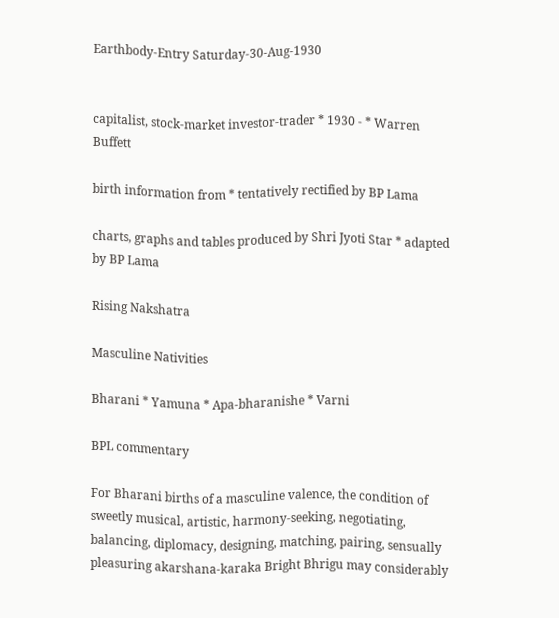Earthbody-Entry Saturday-30-Aug-1930


capitalist, stock-market investor-trader * 1930 - * Warren Buffett

birth information from * tentatively rectified by BP Lama

charts, graphs and tables produced by Shri Jyoti Star * adapted by BP Lama

Rising Nakshatra

Masculine Nativities

Bharani * Yamuna * Apa-bharanishe * Varni

BPL commentary

For Bharani births of a masculine valence, the condition of sweetly musical, artistic, harmony-seeking, negotiating, balancing, diplomacy, designing, matching, pairing, sensually pleasuring akarshana-karaka Bright Bhrigu may considerably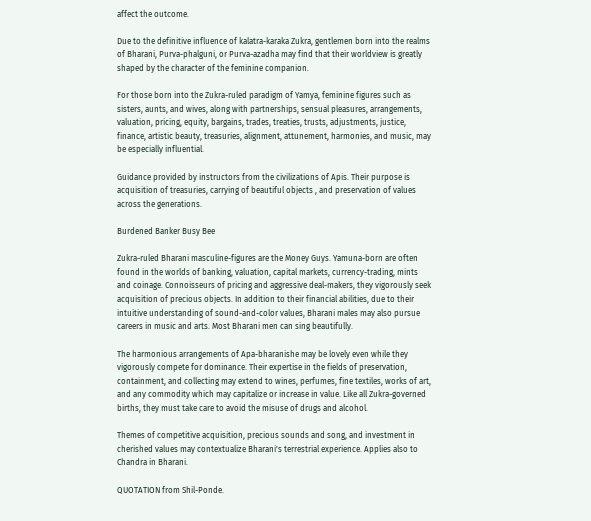affect the outcome.

Due to the definitive influence of kalatra-karaka Zukra, gentlemen born into the realms of Bharani, Purva-phalguni, or Purva-azadha may find that their worldview is greatly shaped by the character of the feminine companion.

For those born into the Zukra-ruled paradigm of Yamya, feminine figures such as sisters, aunts, and wives, along with partnerships, sensual pleasures, arrangements, valuation, pricing, equity, bargains, trades, treaties, trusts, adjustments, justice, finance, artistic beauty, treasuries, alignment, attunement, harmonies, and music, may be especially influential.

Guidance provided by instructors from the civilizations of Apis. Their purpose is acquisition of treasuries, carrying of beautiful objects , and preservation of values across the generations.

Burdened Banker Busy Bee

Zukra-ruled Bharani masculine-figures are the Money Guys. Yamuna-born are often found in the worlds of banking, valuation, capital markets, currency-trading, mints and coinage. Connoisseurs of pricing and aggressive deal-makers, they vigorously seek acquisition of precious objects. In addition to their financial abilities, due to their intuitive understanding of sound-and-color values, Bharani males may also pursue careers in music and arts. Most Bharani men can sing beautifully.

The harmonious arrangements of Apa-bharanishe may be lovely even while they vigorously compete for dominance. Their expertise in the fields of preservation, containment, and collecting may extend to wines, perfumes, fine textiles, works of art, and any commodity which may capitalize or increase in value. Like all Zukra-governed births, they must take care to avoid the misuse of drugs and alcohol.

Themes of competitive acquisition, precious sounds and song, and investment in cherished values may contextualize Bharani's terrestrial experience. Applies also to Chandra in Bharani.

QUOTATION from Shil-Ponde.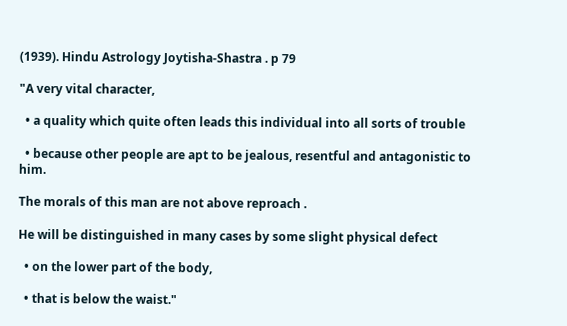(1939). Hindu Astrology Joytisha-Shastra . p 79

"A very vital character,

  • a quality which quite often leads this individual into all sorts of trouble

  • because other people are apt to be jealous, resentful and antagonistic to him.

The morals of this man are not above reproach .

He will be distinguished in many cases by some slight physical defect

  • on the lower part of the body,

  • that is below the waist."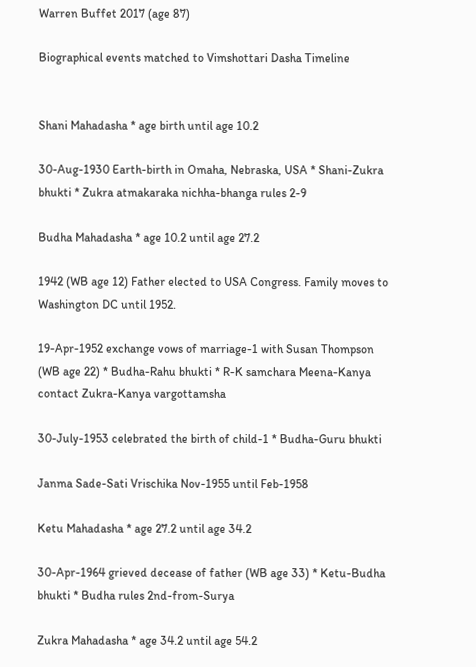Warren Buffet 2017 (age 87)

Biographical events matched to Vimshottari Dasha Timeline


Shani Mahadasha * age birth until age 10.2

30-Aug-1930 Earth-birth in Omaha, Nebraska, USA * Shani-Zukra bhukti * Zukra atmakaraka nichha-bhanga rules 2-9

Budha Mahadasha * age 10.2 until age 27.2

1942 (WB age 12) Father elected to USA Congress. Family moves to Washington DC until 1952.

19-Apr-1952 exchange vows of marriage-1 with Susan Thompson (WB age 22) * Budha-Rahu bhukti * R-K samchara Meena-Kanya contact Zukra-Kanya vargottamsha

30-July-1953 celebrated the birth of child-1 * Budha-Guru bhukti

Janma Sade-Sati Vrischika Nov-1955 until Feb-1958

Ketu Mahadasha * age 27.2 until age 34.2

30-Apr-1964 grieved decease of father (WB age 33) * Ketu-Budha bhukti * Budha rules 2nd-from-Surya

Zukra Mahadasha * age 34.2 until age 54.2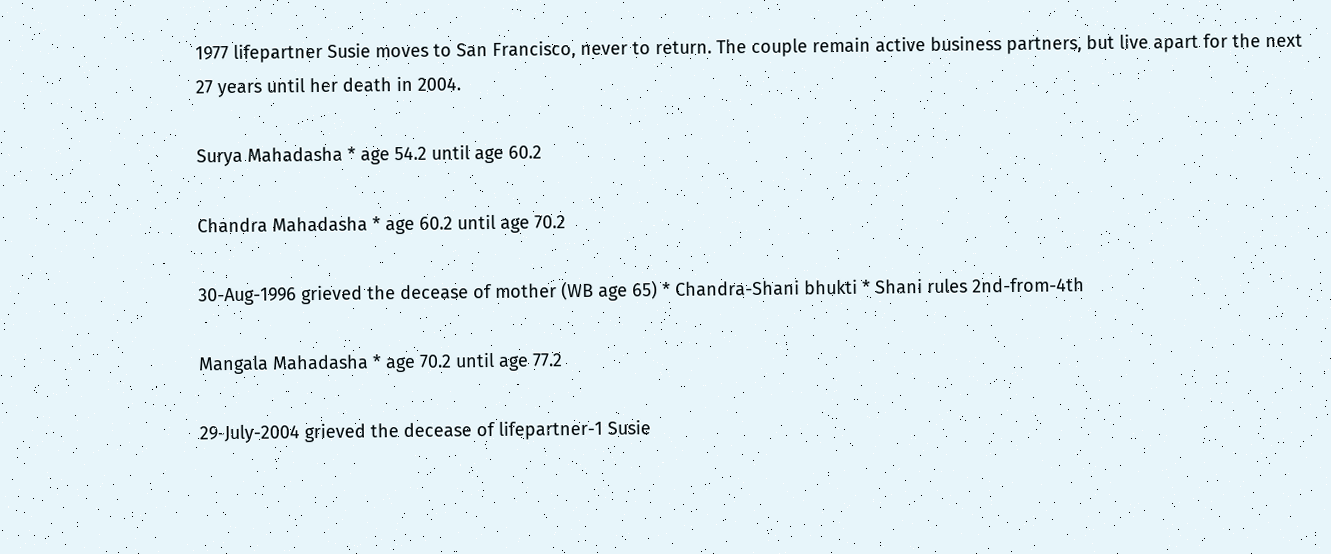1977 lifepartner Susie moves to San Francisco, never to return. The couple remain active business partners, but live apart for the next 27 years until her death in 2004.

Surya Mahadasha * age 54.2 until age 60.2

Chandra Mahadasha * age 60.2 until age 70.2

30-Aug-1996 grieved the decease of mother (WB age 65) * Chandra-Shani bhukti * Shani rules 2nd-from-4th

Mangala Mahadasha * age 70.2 until age 77.2

29-July-2004 grieved the decease of lifepartner-1 Susie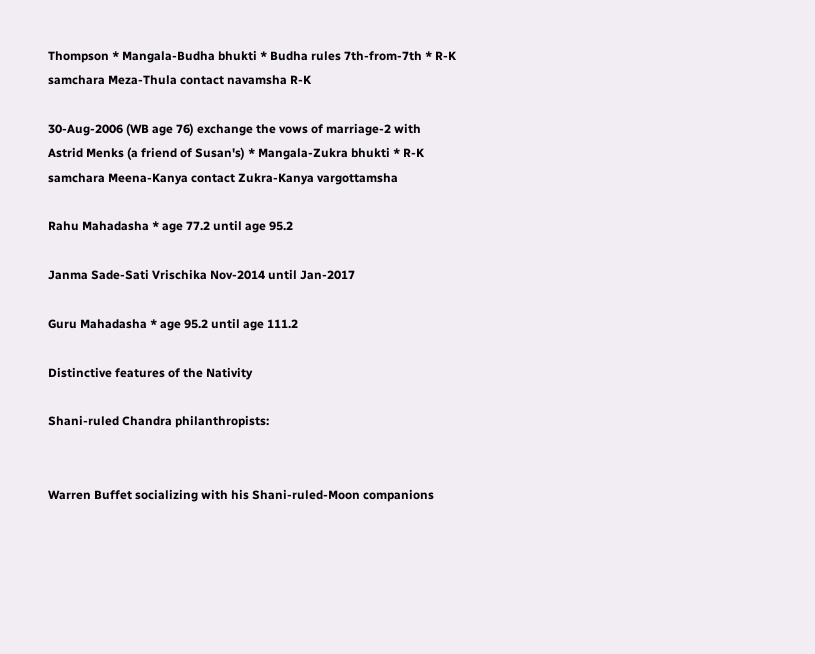Thompson * Mangala-Budha bhukti * Budha rules 7th-from-7th * R-K samchara Meza-Thula contact navamsha R-K

30-Aug-2006 (WB age 76) exchange the vows of marriage-2 with Astrid Menks (a friend of Susan's) * Mangala-Zukra bhukti * R-K samchara Meena-Kanya contact Zukra-Kanya vargottamsha

Rahu Mahadasha * age 77.2 until age 95.2

Janma Sade-Sati Vrischika Nov-2014 until Jan-2017

Guru Mahadasha * age 95.2 until age 111.2

Distinctive features of the Nativity

Shani-ruled Chandra philanthropists:


Warren Buffet socializing with his Shani-ruled-Moon companions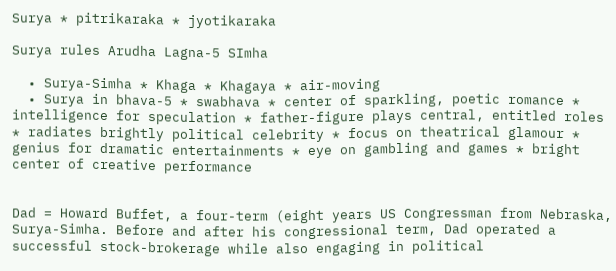Surya * pitrikaraka * jyotikaraka

Surya rules Arudha Lagna-5 SImha

  • Surya-Simha * Khaga * Khagaya * air-moving
  • Surya in bhava-5 * swabhava * center of sparkling, poetic romance * intelligence for speculation * father-figure plays central, entitled roles * radiates brightly political celebrity * focus on theatrical glamour * genius for dramatic entertainments * eye on gambling and games * bright center of creative performance


Dad = Howard Buffet, a four-term (eight years US Congressman from Nebraska, Surya-Simha. Before and after his congressional term, Dad operated a successful stock-brokerage while also engaging in political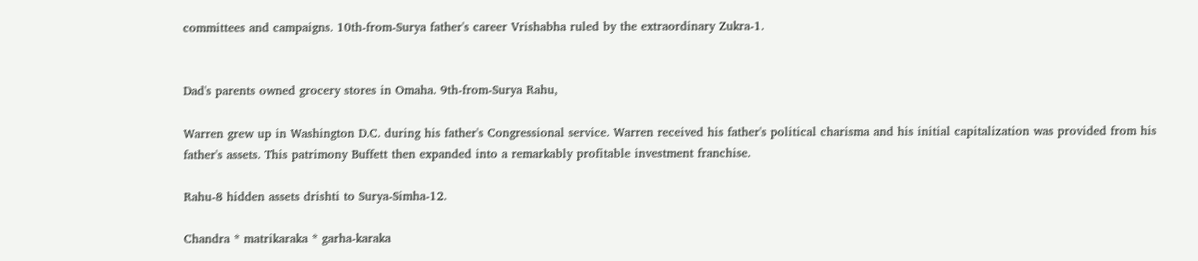committees and campaigns. 10th-from-Surya father's career Vrishabha ruled by the extraordinary Zukra-1.


Dad's parents owned grocery stores in Omaha. 9th-from-Surya Rahu,

Warren grew up in Washington D.C. during his father's Congressional service. Warren received his father's political charisma and his initial capitalization was provided from his father's assets. This patrimony Buffett then expanded into a remarkably profitable investment franchise.

Rahu-8 hidden assets drishti to Surya-Simha-12.

Chandra * matrikaraka * garha-karaka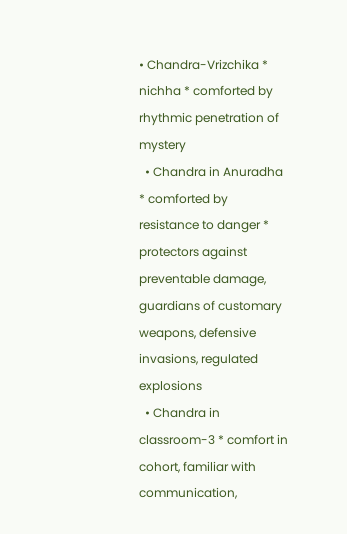• Chandra-Vrizchika * nichha * comforted by rhythmic penetration of mystery
  • Chandra in Anuradha * comforted by resistance to danger * protectors against preventable damage, guardians of customary weapons, defensive invasions, regulated explosions
  • Chandra in classroom-3 * comfort in cohort, familiar with communication,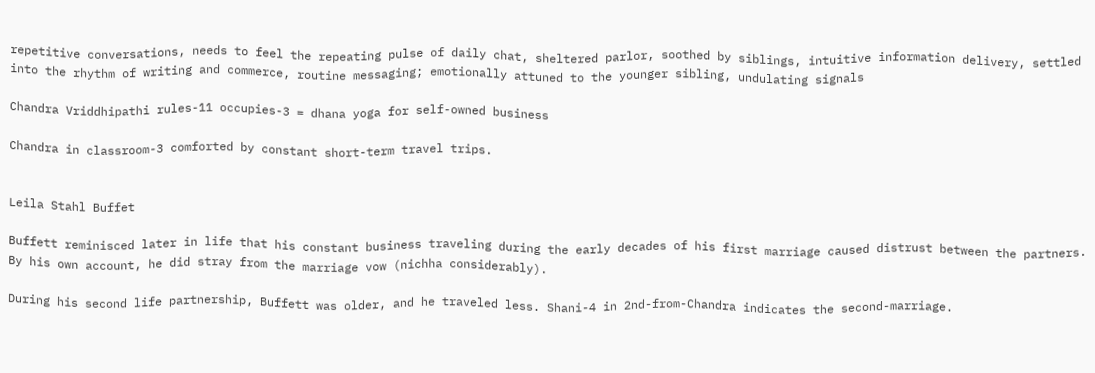repetitive conversations, needs to feel the repeating pulse of daily chat, sheltered parlor, soothed by siblings, intuitive information delivery, settled into the rhythm of writing and commerce, routine messaging; emotionally attuned to the younger sibling, undulating signals

Chandra Vriddhipathi rules-11 occupies-3 = dhana yoga for self-owned business

Chandra in classroom-3 comforted by constant short-term travel trips.


Leila Stahl Buffet

Buffett reminisced later in life that his constant business traveling during the early decades of his first marriage caused distrust between the partners. By his own account, he did stray from the marriage vow (nichha considerably).

During his second life partnership, Buffett was older, and he traveled less. Shani-4 in 2nd-from-Chandra indicates the second-marriage.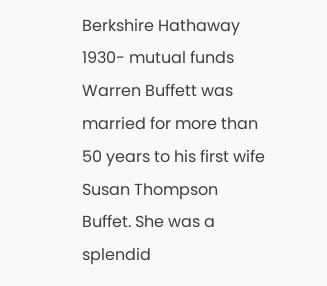Berkshire Hathaway 1930- mutual funds Warren Buffett was married for more than 50 years to his first wife Susan Thompson Buffet. She was a splendid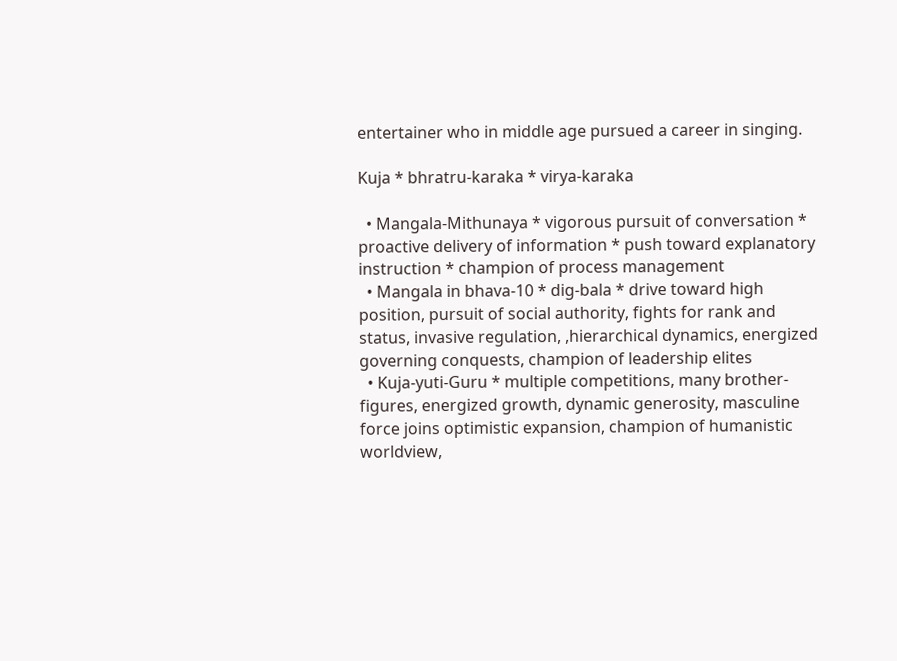entertainer who in middle age pursued a career in singing.

Kuja * bhratru-karaka * virya-karaka

  • Mangala-Mithunaya * vigorous pursuit of conversation * proactive delivery of information * push toward explanatory instruction * champion of process management
  • Mangala in bhava-10 * dig-bala * drive toward high position, pursuit of social authority, fights for rank and status, invasive regulation, ,hierarchical dynamics, energized governing conquests, champion of leadership elites
  • Kuja-yuti-Guru * multiple competitions, many brother-figures, energized growth, dynamic generosity, masculine force joins optimistic expansion, champion of humanistic worldview,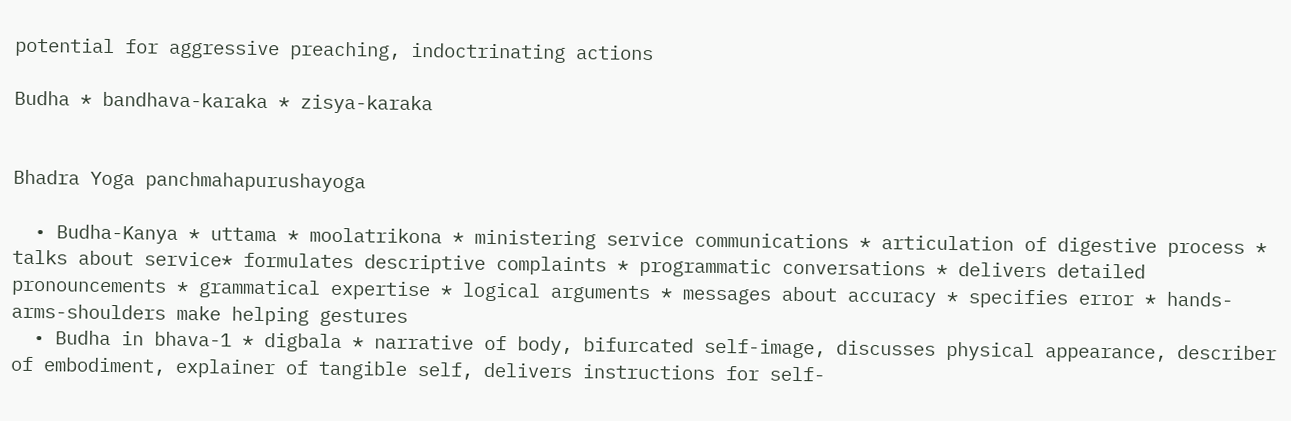potential for aggressive preaching, indoctrinating actions

Budha * bandhava-karaka * zisya-karaka


Bhadra Yoga panchmahapurushayoga

  • Budha-Kanya * uttama * moolatrikona * ministering service communications * articulation of digestive process * talks about service* formulates descriptive complaints * programmatic conversations * delivers detailed pronouncements * grammatical expertise * logical arguments * messages about accuracy * specifies error * hands-arms-shoulders make helping gestures
  • Budha in bhava-1 * digbala * narrative of body, bifurcated self-image, discusses physical appearance, describer of embodiment, explainer of tangible self, delivers instructions for self-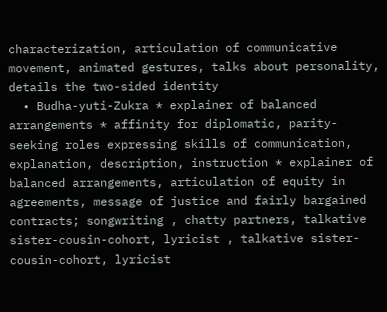characterization, articulation of communicative movement, animated gestures, talks about personality, details the two-sided identity
  • Budha-yuti-Zukra * explainer of balanced arrangements * affinity for diplomatic, parity-seeking roles expressing skills of communication, explanation, description, instruction * explainer of balanced arrangements, articulation of equity in agreements, message of justice and fairly bargained contracts; songwriting , chatty partners, talkative sister-cousin-cohort, lyricist , talkative sister-cousin-cohort, lyricist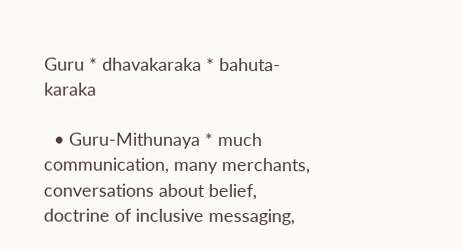Guru * dhavakaraka * bahuta-karaka

  • Guru-Mithunaya * much communication, many merchants, conversations about belief, doctrine of inclusive messaging,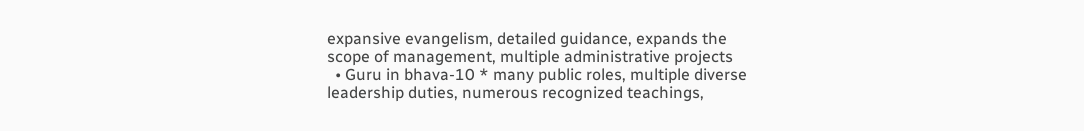expansive evangelism, detailed guidance, expands the scope of management, multiple administrative projects
  • Guru in bhava-10 * many public roles, multiple diverse leadership duties, numerous recognized teachings,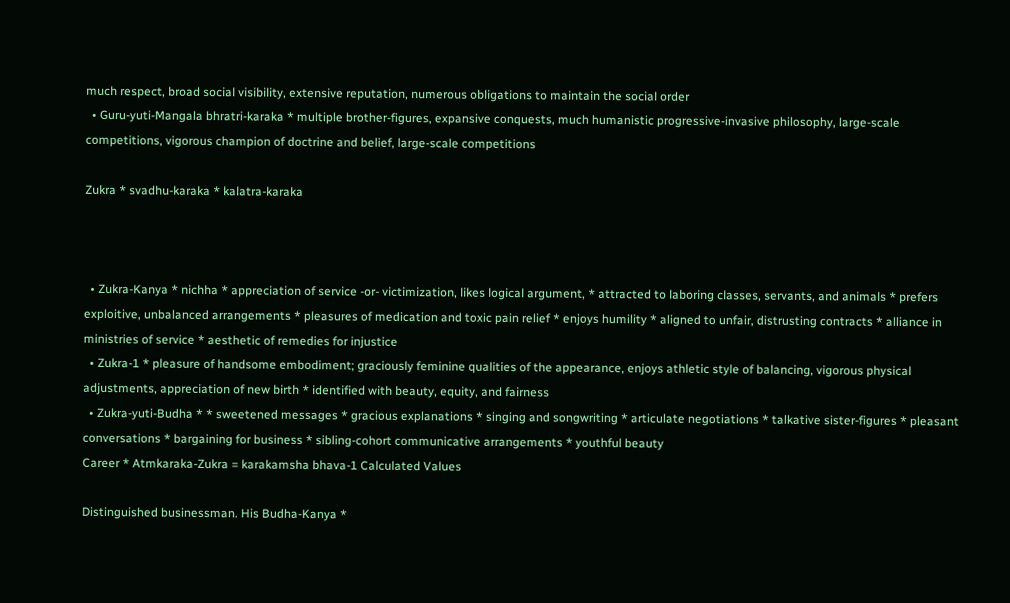much respect, broad social visibility, extensive reputation, numerous obligations to maintain the social order
  • Guru-yuti-Mangala bhratri-karaka * multiple brother-figures, expansive conquests, much humanistic progressive-invasive philosophy, large-scale competitions, vigorous champion of doctrine and belief, large-scale competitions

Zukra * svadhu-karaka * kalatra-karaka



  • Zukra-Kanya * nichha * appreciation of service -or- victimization, likes logical argument, * attracted to laboring classes, servants, and animals * prefers exploitive, unbalanced arrangements * pleasures of medication and toxic pain relief * enjoys humility * aligned to unfair, distrusting contracts * alliance in ministries of service * aesthetic of remedies for injustice
  • Zukra-1 * pleasure of handsome embodiment; graciously feminine qualities of the appearance, enjoys athletic style of balancing, vigorous physical adjustments, appreciation of new birth * identified with beauty, equity, and fairness
  • Zukra-yuti-Budha * * sweetened messages * gracious explanations * singing and songwriting * articulate negotiations * talkative sister-figures * pleasant conversations * bargaining for business * sibling-cohort communicative arrangements * youthful beauty
Career * Atmkaraka-Zukra = karakamsha bhava-1 Calculated Values

Distinguished businessman. His Budha-Kanya *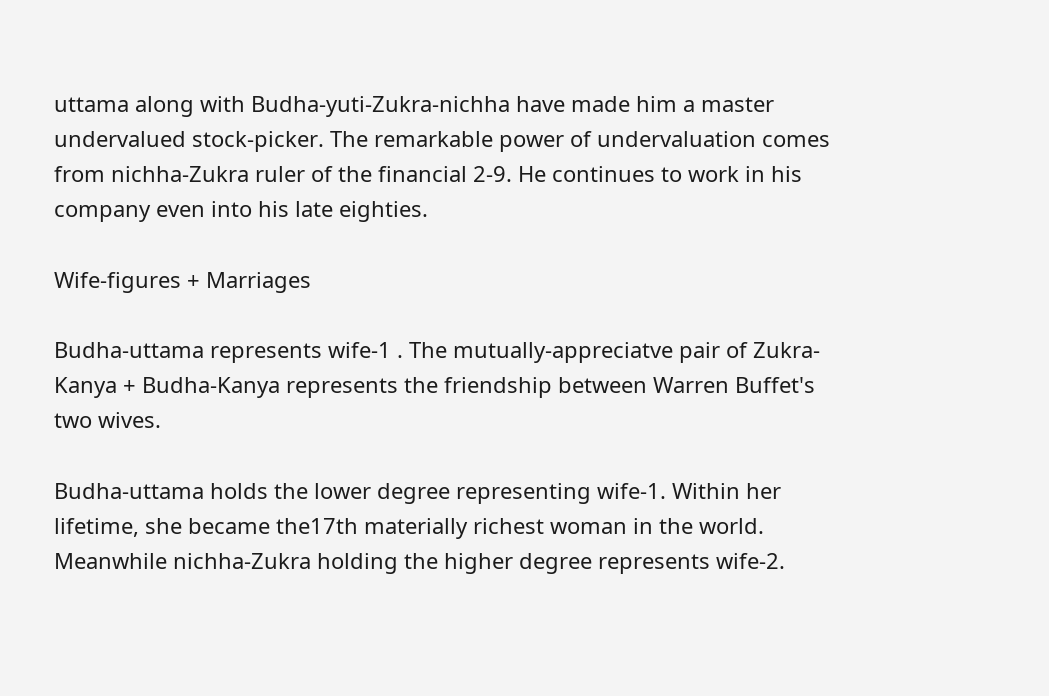uttama along with Budha-yuti-Zukra-nichha have made him a master undervalued stock-picker. The remarkable power of undervaluation comes from nichha-Zukra ruler of the financial 2-9. He continues to work in his company even into his late eighties.

Wife-figures + Marriages

Budha-uttama represents wife-1 . The mutually-appreciatve pair of Zukra-Kanya + Budha-Kanya represents the friendship between Warren Buffet's two wives.

Budha-uttama holds the lower degree representing wife-1. Within her lifetime, she became the17th materially richest woman in the world. Meanwhile nichha-Zukra holding the higher degree represents wife-2.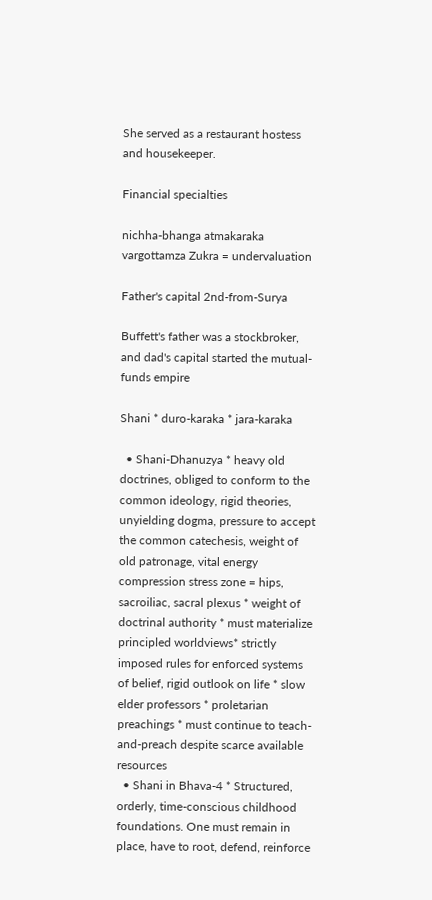She served as a restaurant hostess and housekeeper.

Financial specialties

nichha-bhanga atmakaraka vargottamza Zukra = undervaluation

Father's capital 2nd-from-Surya

Buffett's father was a stockbroker, and dad's capital started the mutual-funds empire

Shani * duro-karaka * jara-karaka

  • Shani-Dhanuzya * heavy old doctrines, obliged to conform to the common ideology, rigid theories, unyielding dogma, pressure to accept the common catechesis, weight of old patronage, vital energy compression stress zone = hips, sacroiliac, sacral plexus * weight of doctrinal authority * must materialize principled worldviews* strictly imposed rules for enforced systems of belief, rigid outlook on life * slow elder professors * proletarian preachings * must continue to teach-and-preach despite scarce available resources
  • Shani in Bhava-4 * Structured, orderly, time-conscious childhood foundations. One must remain in place, have to root, defend, reinforce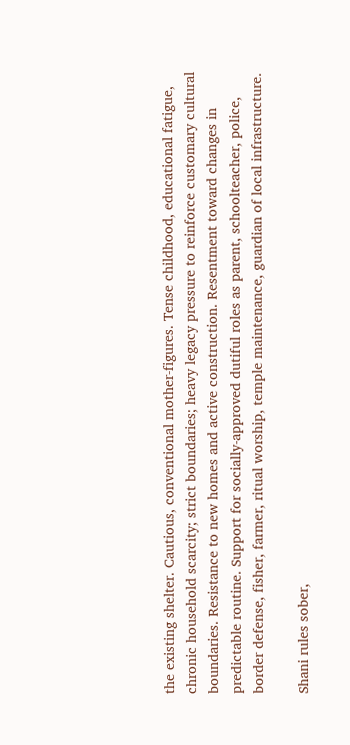the existing shelter. Cautious, conventional mother-figures. Tense childhood, educational fatigue, chronic household scarcity; strict boundaries; heavy legacy pressure to reinforce customary cultural boundaries. Resistance to new homes and active construction. Resentment toward changes in predictable routine. Support for socially-approved dutiful roles as parent, schoolteacher, police, border defense, fisher, farmer, ritual worship, temple maintenance, guardian of local infrastructure.

Shani rules sober,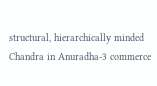structural, hierarchically minded Chandra in Anuradha-3 commerce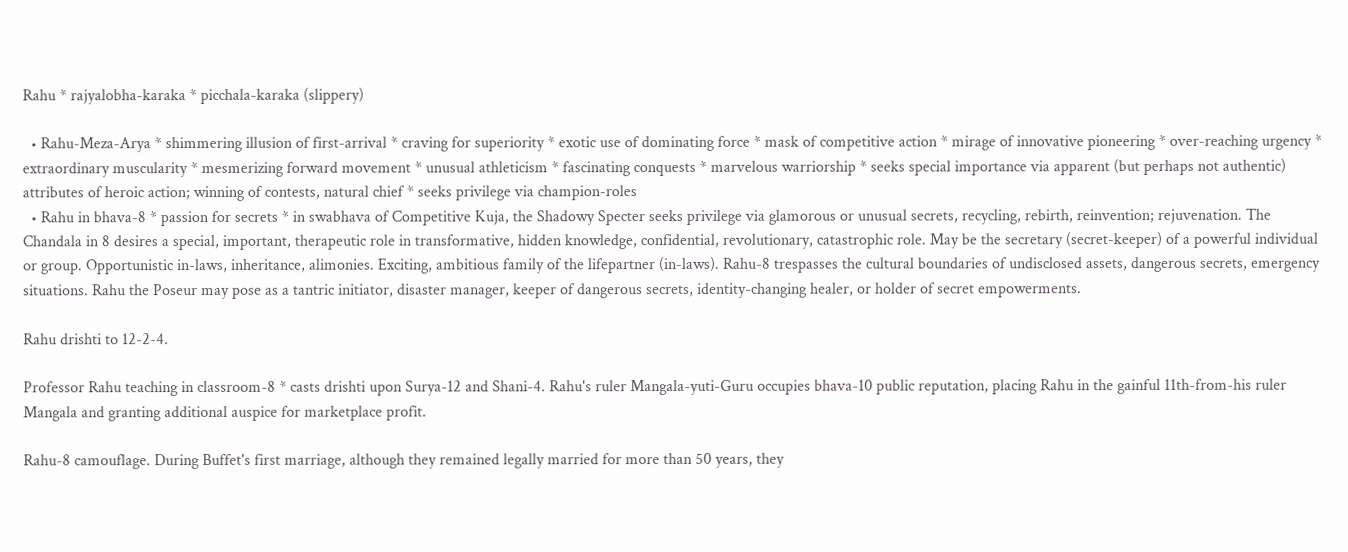Rahu * rajyalobha-karaka * picchala-karaka (slippery)

  • Rahu-Meza-Arya * shimmering illusion of first-arrival * craving for superiority * exotic use of dominating force * mask of competitive action * mirage of innovative pioneering * over-reaching urgency * extraordinary muscularity * mesmerizing forward movement * unusual athleticism * fascinating conquests * marvelous warriorship * seeks special importance via apparent (but perhaps not authentic) attributes of heroic action; winning of contests, natural chief * seeks privilege via champion-roles
  • Rahu in bhava-8 * passion for secrets * in swabhava of Competitive Kuja, the Shadowy Specter seeks privilege via glamorous or unusual secrets, recycling, rebirth, reinvention; rejuvenation. The Chandala in 8 desires a special, important, therapeutic role in transformative, hidden knowledge, confidential, revolutionary, catastrophic role. May be the secretary (secret-keeper) of a powerful individual or group. Opportunistic in-laws, inheritance, alimonies. Exciting, ambitious family of the lifepartner (in-laws). Rahu-8 trespasses the cultural boundaries of undisclosed assets, dangerous secrets, emergency situations. Rahu the Poseur may pose as a tantric initiator, disaster manager, keeper of dangerous secrets, identity-changing healer, or holder of secret empowerments.

Rahu drishti to 12-2-4.

Professor Rahu teaching in classroom-8 * casts drishti upon Surya-12 and Shani-4. Rahu's ruler Mangala-yuti-Guru occupies bhava-10 public reputation, placing Rahu in the gainful 11th-from-his ruler Mangala and granting additional auspice for marketplace profit.

Rahu-8 camouflage. During Buffet's first marriage, although they remained legally married for more than 50 years, they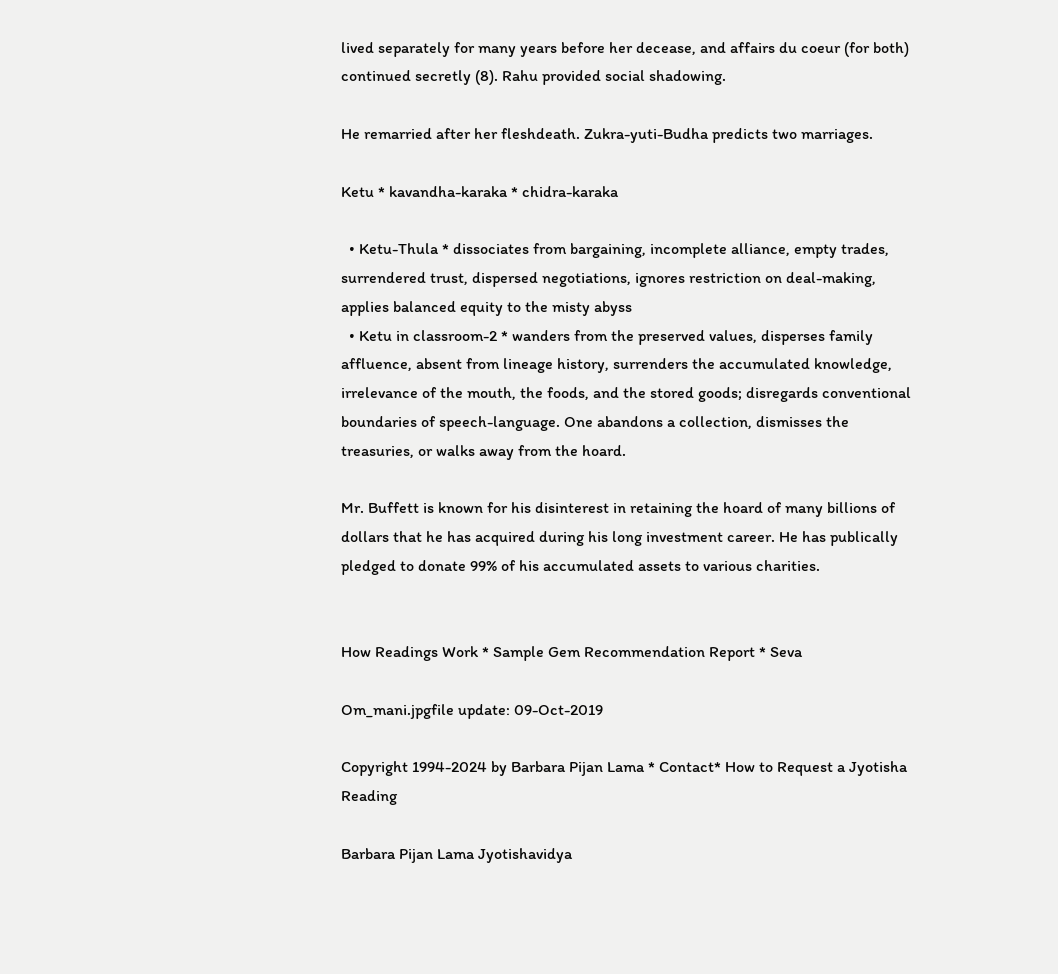lived separately for many years before her decease, and affairs du coeur (for both) continued secretly (8). Rahu provided social shadowing.

He remarried after her fleshdeath. Zukra-yuti-Budha predicts two marriages.

Ketu * kavandha-karaka * chidra-karaka

  • Ketu-Thula * dissociates from bargaining, incomplete alliance, empty trades, surrendered trust, dispersed negotiations, ignores restriction on deal-making, applies balanced equity to the misty abyss
  • Ketu in classroom-2 * wanders from the preserved values, disperses family affluence, absent from lineage history, surrenders the accumulated knowledge, irrelevance of the mouth, the foods, and the stored goods; disregards conventional boundaries of speech-language. One abandons a collection, dismisses the treasuries, or walks away from the hoard.

Mr. Buffett is known for his disinterest in retaining the hoard of many billions of dollars that he has acquired during his long investment career. He has publically pledged to donate 99% of his accumulated assets to various charities.


How Readings Work * Sample Gem Recommendation Report * Seva

Om_mani.jpgfile update: 09-Oct-2019

Copyright 1994-2024 by Barbara Pijan Lama * Contact* How to Request a Jyotisha Reading

Barbara Pijan Lama Jyotishavidya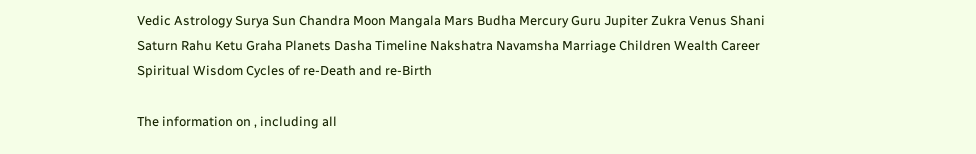Vedic Astrology Surya Sun Chandra Moon Mangala Mars Budha Mercury Guru Jupiter Zukra Venus Shani Saturn Rahu Ketu Graha Planets Dasha Timeline Nakshatra Navamsha Marriage Children Wealth Career Spiritual Wisdom Cycles of re-Death and re-Birth

The information on , including all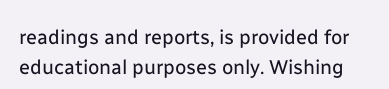readings and reports, is provided for educational purposes only. Wishing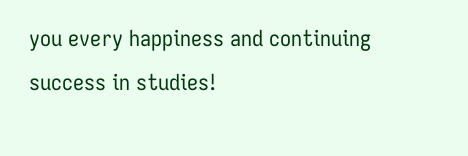you every happiness and continuing success in studies!